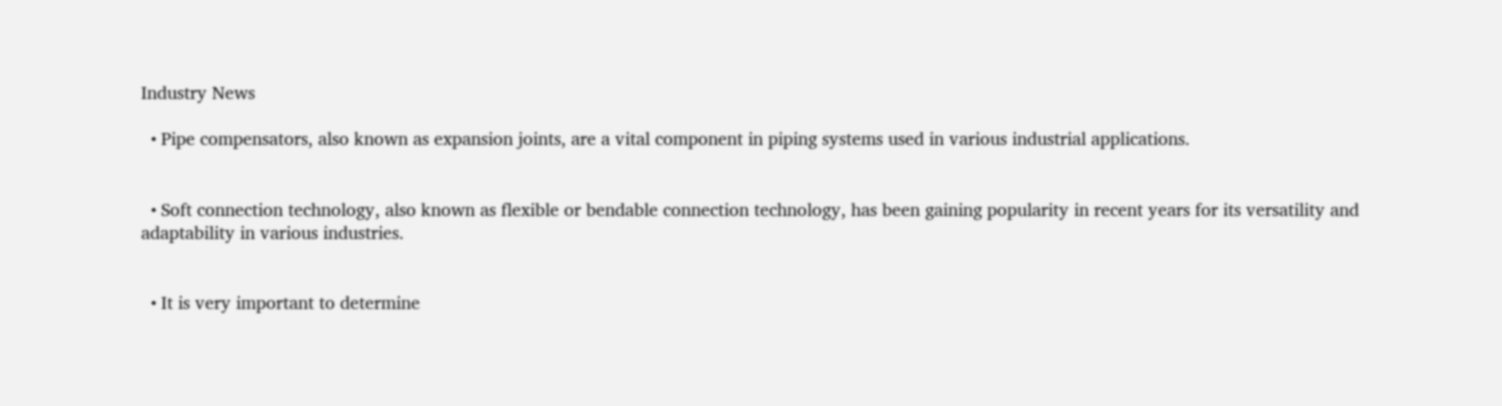Industry News

  • Pipe compensators, also known as expansion joints, are a vital component in piping systems used in various industrial applications.


  • Soft connection technology, also known as flexible or bendable connection technology, has been gaining popularity in recent years for its versatility and adaptability in various industries.


  • It is very important to determine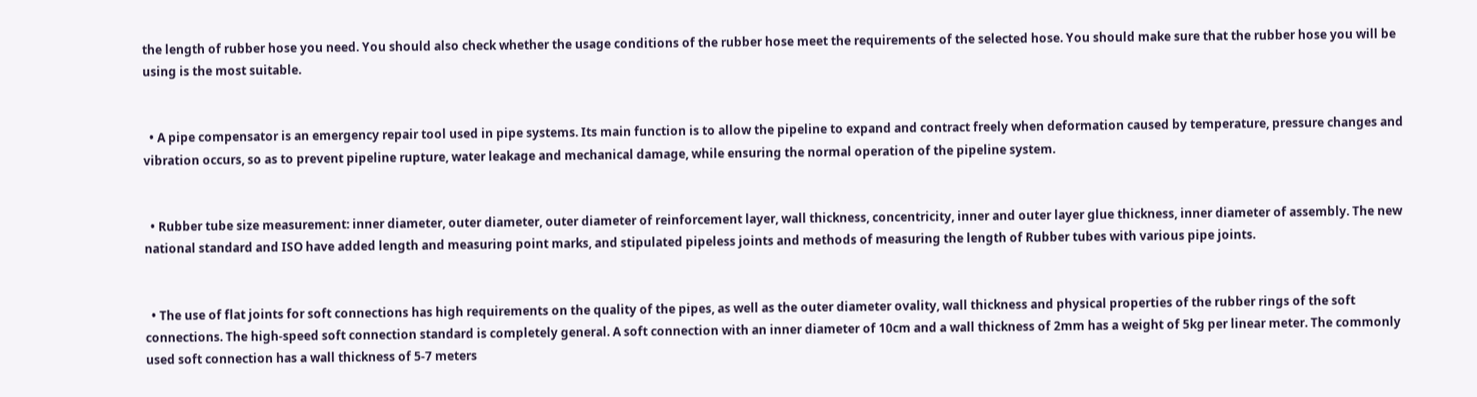the length of rubber hose you need. You should also check whether the usage conditions of the rubber hose meet the requirements of the selected hose. You should make sure that the rubber hose you will be using is the most suitable.


  • A pipe compensator is an emergency repair tool used in pipe systems. Its main function is to allow the pipeline to expand and contract freely when deformation caused by temperature, pressure changes and vibration occurs, so as to prevent pipeline rupture, water leakage and mechanical damage, while ensuring the normal operation of the pipeline system.


  • Rubber tube size measurement: inner diameter, outer diameter, outer diameter of reinforcement layer, wall thickness, concentricity, inner and outer layer glue thickness, inner diameter of assembly. The new national standard and ISO have added length and measuring point marks, and stipulated pipeless joints and methods of measuring the length of Rubber tubes with various pipe joints.


  • The use of flat joints for soft connections has high requirements on the quality of the pipes, as well as the outer diameter ovality, wall thickness and physical properties of the rubber rings of the soft connections. The high-speed soft connection standard is completely general. A soft connection with an inner diameter of 10cm and a wall thickness of 2mm has a weight of 5kg per linear meter. The commonly used soft connection has a wall thickness of 5-7 meters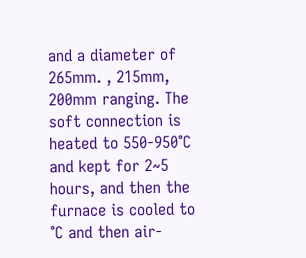and a diameter of 265mm. , 215mm, 200mm ranging. The soft connection is heated to 550-950℃ and kept for 2~5 hours, and then the furnace is cooled to ℃ and then air-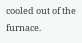cooled out of the furnace.